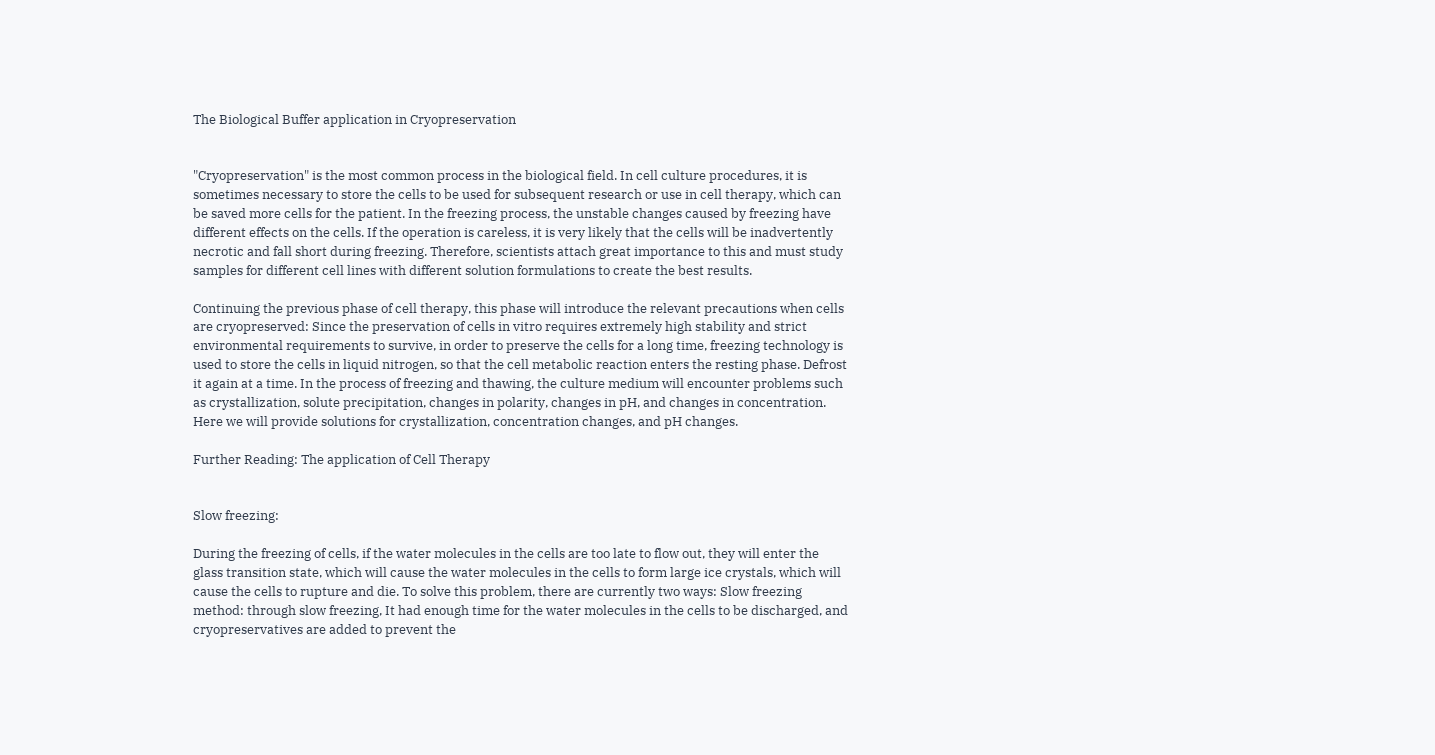The Biological Buffer application in Cryopreservation


"Cryopreservation" is the most common process in the biological field. In cell culture procedures, it is sometimes necessary to store the cells to be used for subsequent research or use in cell therapy, which can be saved more cells for the patient. In the freezing process, the unstable changes caused by freezing have different effects on the cells. If the operation is careless, it is very likely that the cells will be inadvertently necrotic and fall short during freezing. Therefore, scientists attach great importance to this and must study samples for different cell lines with different solution formulations to create the best results.

Continuing the previous phase of cell therapy, this phase will introduce the relevant precautions when cells are cryopreserved: Since the preservation of cells in vitro requires extremely high stability and strict environmental requirements to survive, in order to preserve the cells for a long time, freezing technology is used to store the cells in liquid nitrogen, so that the cell metabolic reaction enters the resting phase. Defrost it again at a time. In the process of freezing and thawing, the culture medium will encounter problems such as crystallization, solute precipitation, changes in polarity, changes in pH, and changes in concentration. Here we will provide solutions for crystallization, concentration changes, and pH changes.

Further Reading: The application of Cell Therapy


Slow freezing:

During the freezing of cells, if the water molecules in the cells are too late to flow out, they will enter the glass transition state, which will cause the water molecules in the cells to form large ice crystals, which will cause the cells to rupture and die. To solve this problem, there are currently two ways: Slow freezing method: through slow freezing, It had enough time for the water molecules in the cells to be discharged, and cryopreservatives are added to prevent the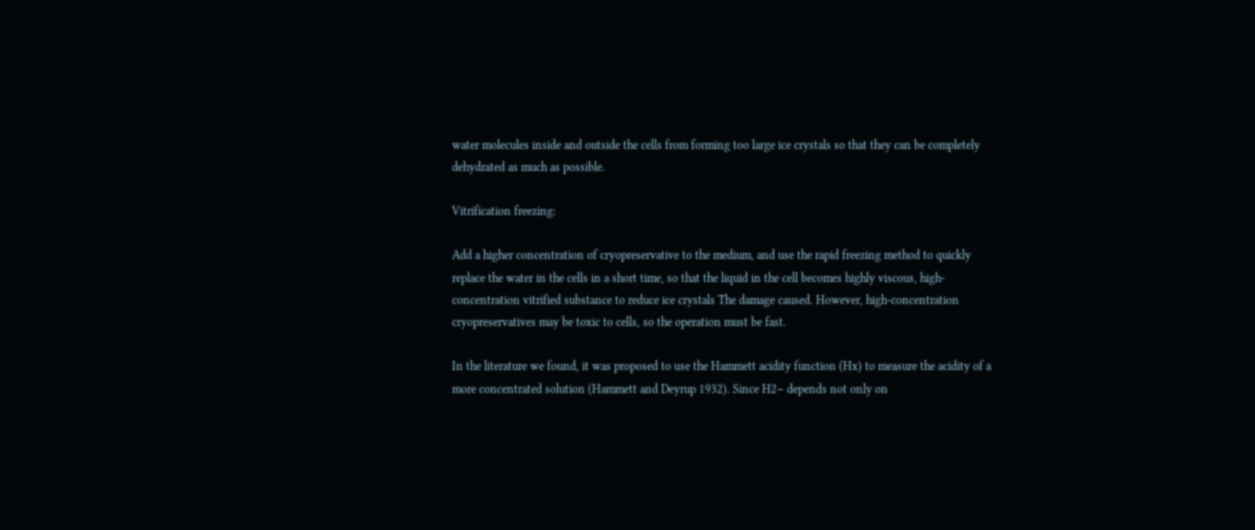water molecules inside and outside the cells from forming too large ice crystals so that they can be completely dehydrated as much as possible.

Vitrification freezing:

Add a higher concentration of cryopreservative to the medium, and use the rapid freezing method to quickly replace the water in the cells in a short time, so that the liquid in the cell becomes highly viscous, high-concentration vitrified substance to reduce ice crystals The damage caused. However, high-concentration cryopreservatives may be toxic to cells, so the operation must be fast.

In the literature we found, it was proposed to use the Hammett acidity function (Hx) to measure the acidity of a more concentrated solution (Hammett and Deyrup 1932). Since H2− depends not only on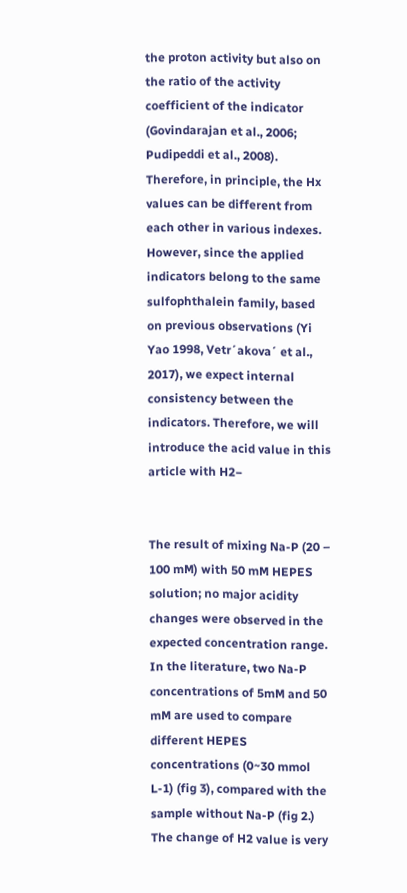the proton activity but also on the ratio of the activity coefficient of the indicator (Govindarajan et al., 2006; Pudipeddi et al., 2008). Therefore, in principle, the Hx values can be different from each other in various indexes. However, since the applied indicators belong to the same sulfophthalein family, based on previous observations (Yi Yao 1998, Vetr´akova´ et al., 2017), we expect internal consistency between the indicators. Therefore, we will introduce the acid value in this article with H2−


The result of mixing Na-P (20 – 100 mM) with 50 mM HEPES solution; no major acidity changes were observed in the expected concentration range. In the literature, two Na-P concentrations of 5mM and 50 mM are used to compare different HEPES concentrations (0~30 mmol L-1) (fig 3), compared with the sample without Na-P (fig 2.) The change of H2 value is very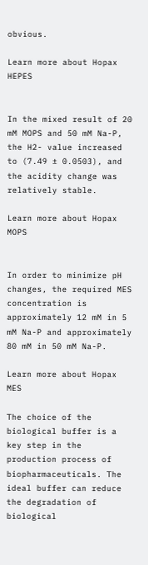obvious.

Learn more about Hopax HEPES


In the mixed result of 20 mM MOPS and 50 mM Na-P, the H2- value increased to (7.49 ± 0.0503), and the acidity change was relatively stable.

Learn more about Hopax MOPS


In order to minimize pH changes, the required MES concentration is approximately 12 mM in 5 mM Na-P and approximately 80 mM in 50 mM Na-P.

Learn more about Hopax MES

The choice of the biological buffer is a key step in the production process of biopharmaceuticals. The ideal buffer can reduce the degradation of biological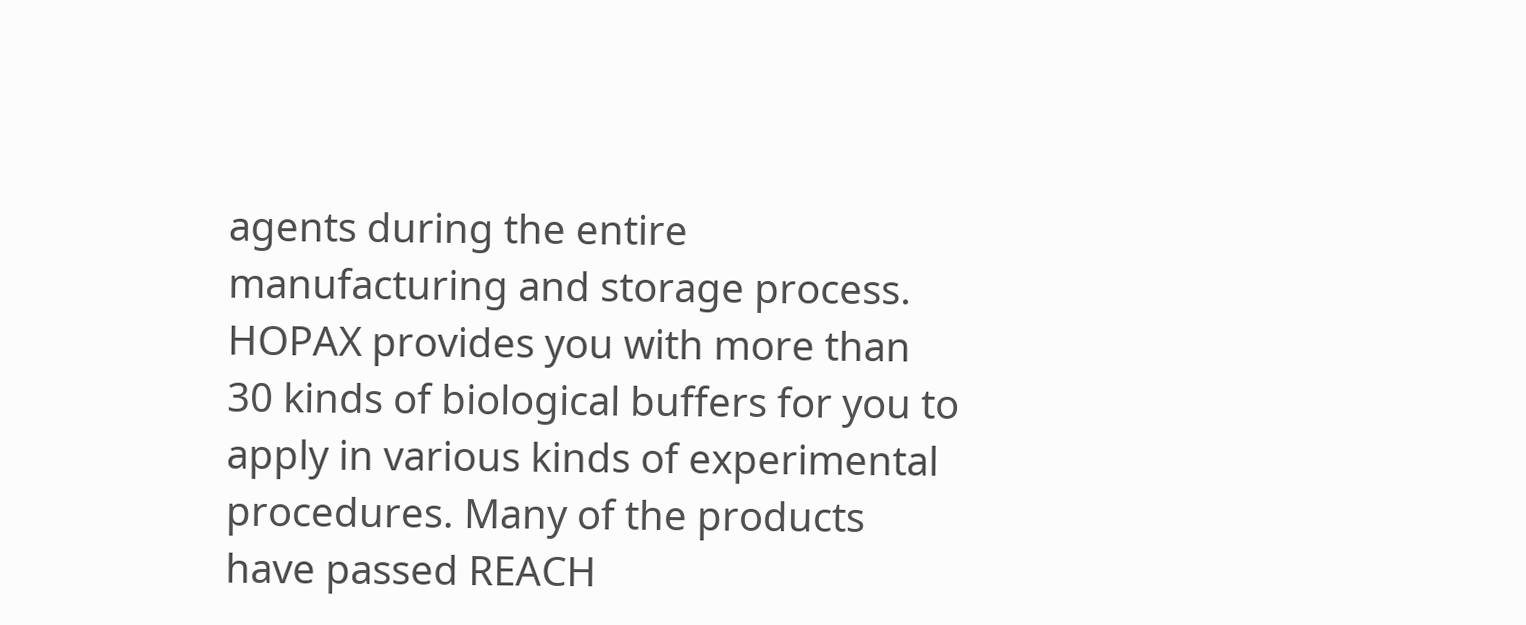agents during the entire manufacturing and storage process. HOPAX provides you with more than 30 kinds of biological buffers for you to apply in various kinds of experimental procedures. Many of the products have passed REACH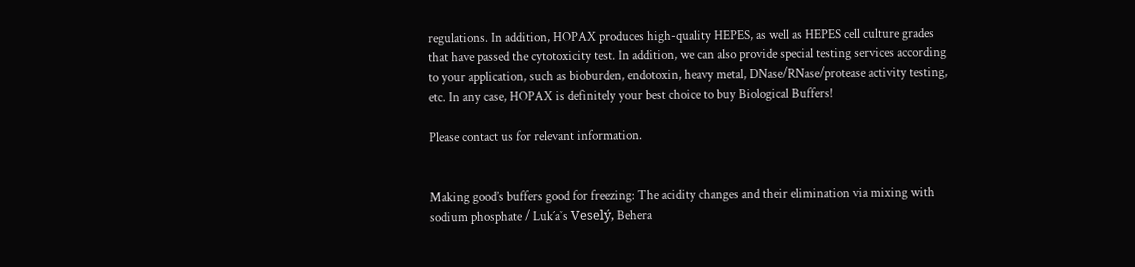regulations. In addition, HOPAX produces high-quality HEPES, as well as HEPES cell culture grades that have passed the cytotoxicity test. In addition, we can also provide special testing services according to your application, such as bioburden, endotoxin, heavy metal, DNase/RNase/protease activity testing, etc. In any case, HOPAX is definitely your best choice to buy Biological Buffers!

Please contact us for relevant information.


Making good’s buffers good for freezing: The acidity changes and their elimination via mixing with sodium phosphate / Luk´aˇs Veselý, Behera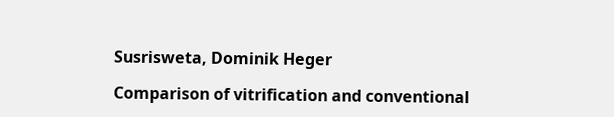Susrisweta, Dominik Heger

Comparison of vitrification and conventional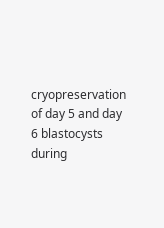cryopreservation of day 5 and day 6 blastocysts during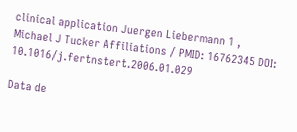clinical application Juergen Liebermann 1 , Michael J Tucker Affiliations / PMID: 16762345 DOI: 10.1016/j.fertnstert.2006.01.029

Data de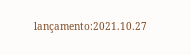lançamento:2021.10.27